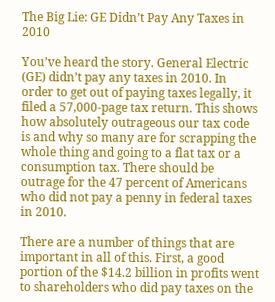The Big Lie: GE Didn’t Pay Any Taxes in 2010

You’ve heard the story. General Electric (GE) didn’t pay any taxes in 2010. In order to get out of paying taxes legally, it filed a 57,000-page tax return. This shows how absolutely outrageous our tax code is and why so many are for scrapping the whole thing and going to a flat tax or a consumption tax. There should be outrage for the 47 percent of Americans who did not pay a penny in federal taxes in 2010.

There are a number of things that are important in all of this. First, a good portion of the $14.2 billion in profits went to shareholders who did pay taxes on the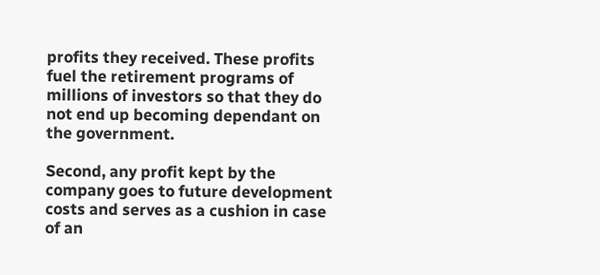profits they received. These profits fuel the retirement programs of millions of investors so that they do not end up becoming dependant on the government.

Second, any profit kept by the company goes to future development costs and serves as a cushion in case of an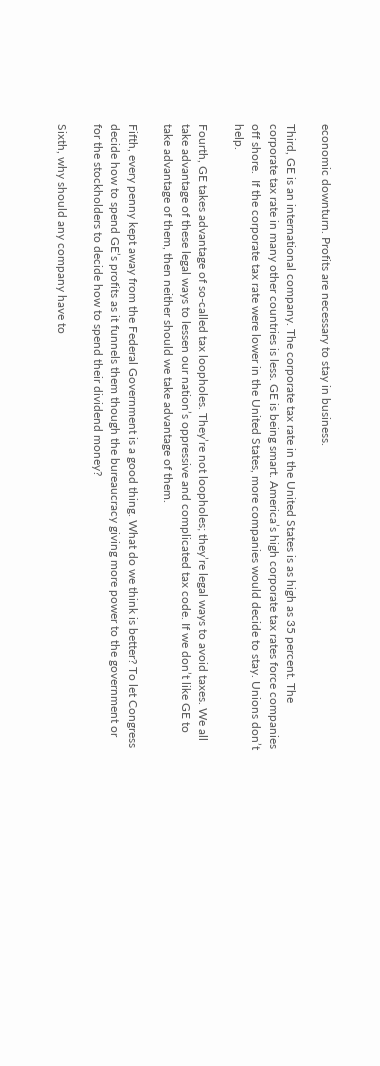economic downturn. Profits are necessary to stay in business.

Third, GE is an international company. The corporate tax rate in the United States is as high as 35 percent. The corporate tax rate in many other countries is less. GE is being smart. America’s high corporate tax rates force companies off shore.  If the corporate tax rate were lower in the United States, more companies would decide to stay. Unions don’t help.

Fourth, GE takes advantage of so-called tax loopholes. They’re not loopholes; they’re legal ways to avoid taxes. We all take advantage of these legal ways to lessen our nation’s oppressive and complicated tax code. If we don’t like GE to take advantage of them, then neither should we take advantage of them.

Fifth, every penny kept away from the Federal Government is a good thing. What do we think is better? To let Congress decide how to spend GE’s profits as it funnels them though the bureaucracy giving more power to the government or for the stockholders to decide how to spend their dividend money?

Sixth, why should any company have to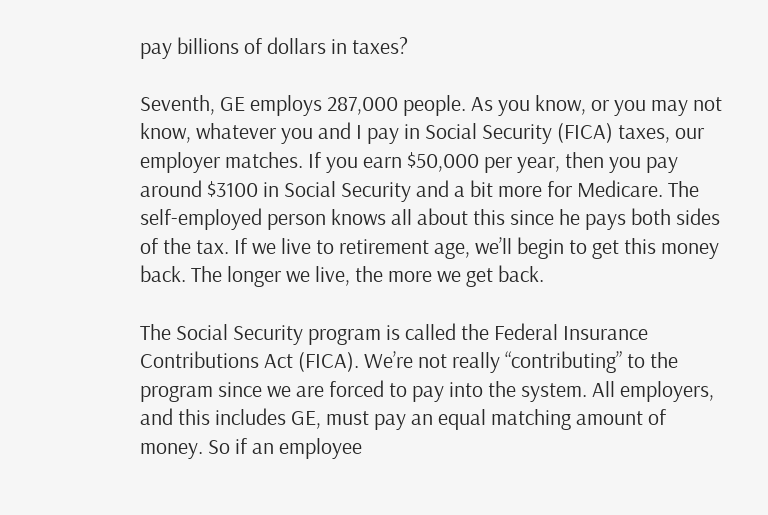pay billions of dollars in taxes?

Seventh, GE employs 287,000 people. As you know, or you may not know, whatever you and I pay in Social Security (FICA) taxes, our employer matches. If you earn $50,000 per year, then you pay around $3100 in Social Security and a bit more for Medicare. The self-employed person knows all about this since he pays both sides of the tax. If we live to retirement age, we’ll begin to get this money back. The longer we live, the more we get back.

The Social Security program is called the Federal Insurance Contributions Act (FICA). We’re not really “contributing” to the program since we are forced to pay into the system. All employers, and this includes GE, must pay an equal matching amount of money. So if an employee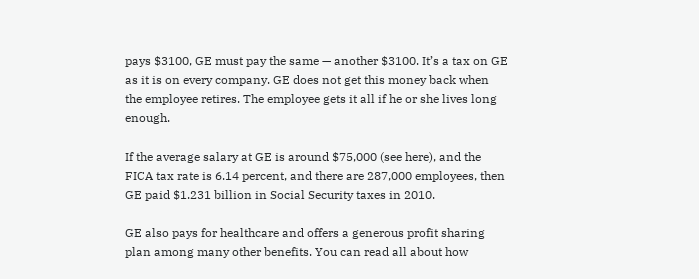pays $3100, GE must pay the same — another $3100. It’s a tax on GE as it is on every company. GE does not get this money back when the employee retires. The employee gets it all if he or she lives long enough.

If the average salary at GE is around $75,000 (see here), and the FICA tax rate is 6.14 percent, and there are 287,000 employees, then GE paid $1.231 billion in Social Security taxes in 2010.

GE also pays for healthcare and offers a generous profit sharing plan among many other benefits. You can read all about how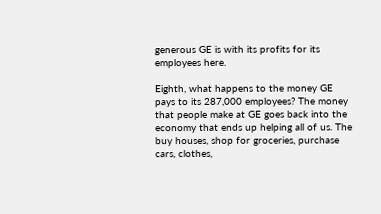generous GE is with its profits for its employees here.

Eighth, what happens to the money GE pays to its 287,000 employees? The money that people make at GE goes back into the economy that ends up helping all of us. The buy houses, shop for groceries, purchase cars, clothes,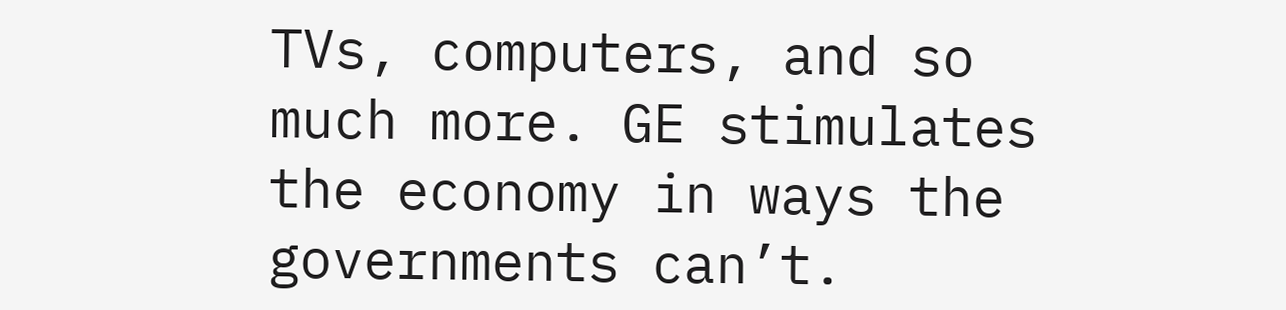TVs, computers, and so much more. GE stimulates the economy in ways the governments can’t.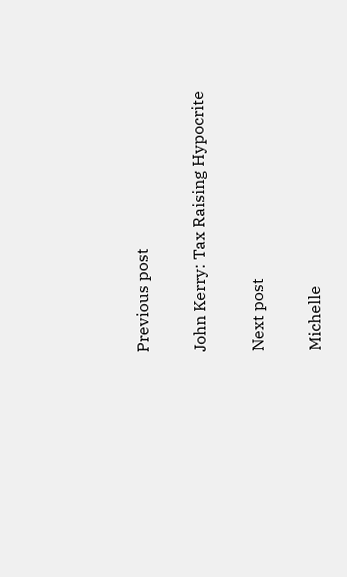Previous post

John Kerry: Tax Raising Hypocrite

Next post

Michelle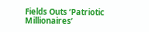Fields Outs ‘Patriotic Millionaires’